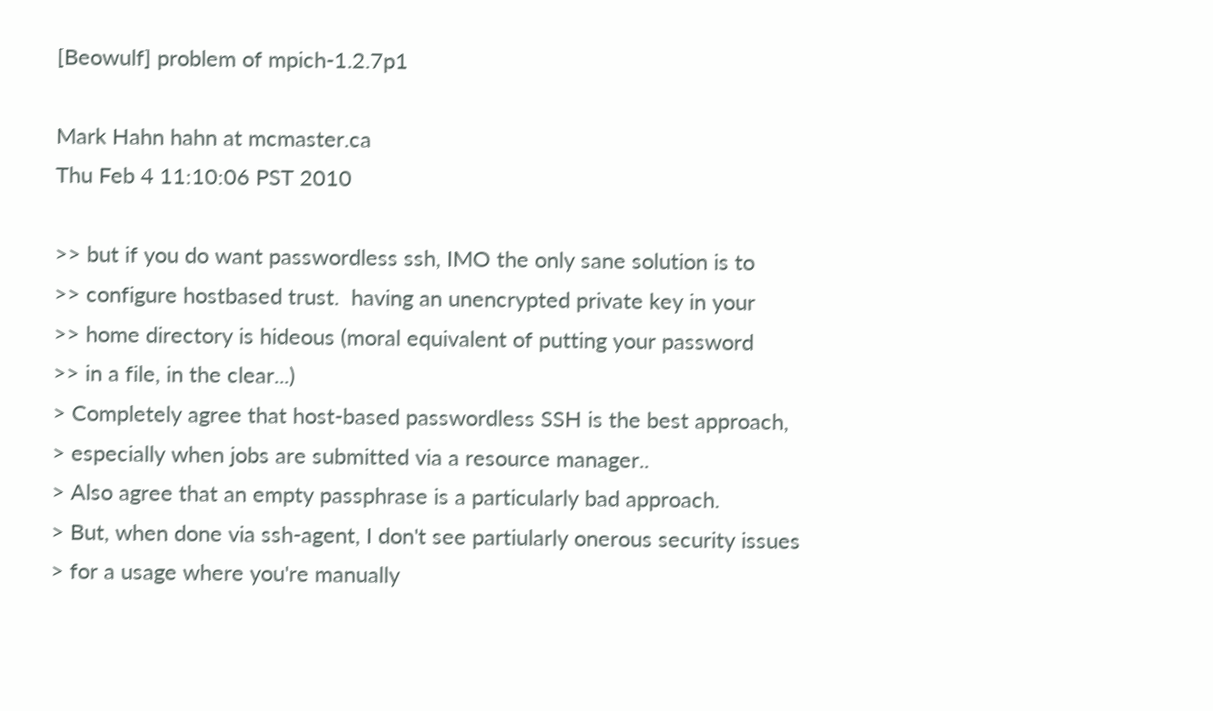[Beowulf] problem of mpich-1.2.7p1

Mark Hahn hahn at mcmaster.ca
Thu Feb 4 11:10:06 PST 2010

>> but if you do want passwordless ssh, IMO the only sane solution is to
>> configure hostbased trust.  having an unencrypted private key in your
>> home directory is hideous (moral equivalent of putting your password
>> in a file, in the clear...)
> Completely agree that host-based passwordless SSH is the best approach,
> especially when jobs are submitted via a resource manager..
> Also agree that an empty passphrase is a particularly bad approach.
> But, when done via ssh-agent, I don't see partiularly onerous security issues
> for a usage where you're manually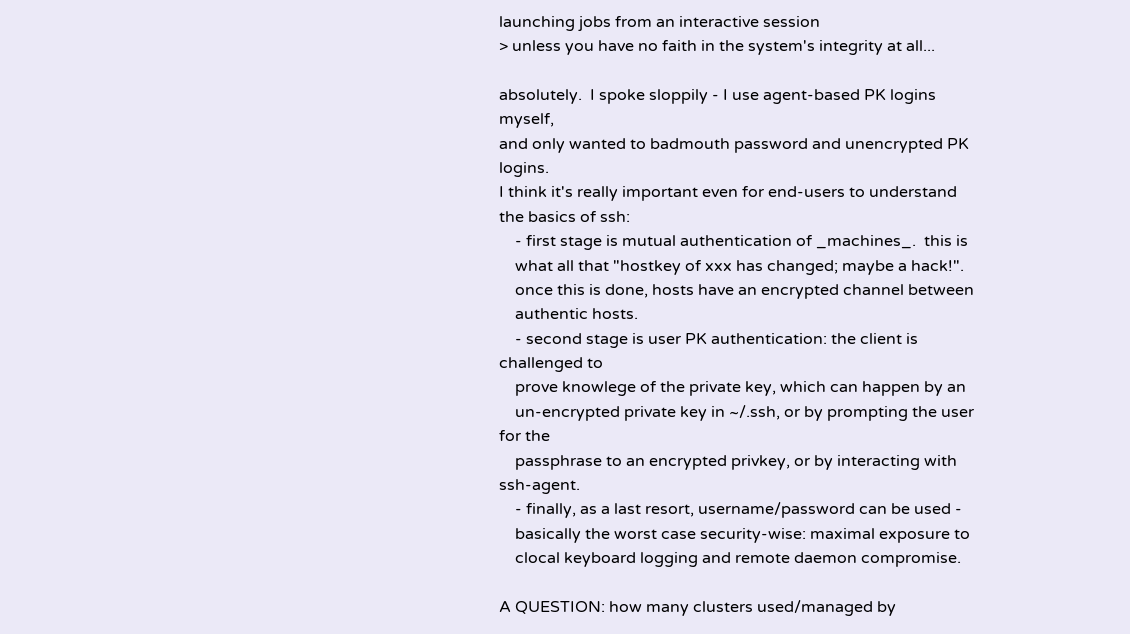launching jobs from an interactive session
> unless you have no faith in the system's integrity at all...

absolutely.  I spoke sloppily - I use agent-based PK logins myself,
and only wanted to badmouth password and unencrypted PK logins.
I think it's really important even for end-users to understand
the basics of ssh:
    - first stage is mutual authentication of _machines_.  this is
    what all that "hostkey of xxx has changed; maybe a hack!".
    once this is done, hosts have an encrypted channel between
    authentic hosts.
    - second stage is user PK authentication: the client is challenged to
    prove knowlege of the private key, which can happen by an
    un-encrypted private key in ~/.ssh, or by prompting the user for the
    passphrase to an encrypted privkey, or by interacting with ssh-agent.
    - finally, as a last resort, username/password can be used -
    basically the worst case security-wise: maximal exposure to
    clocal keyboard logging and remote daemon compromise.

A QUESTION: how many clusters used/managed by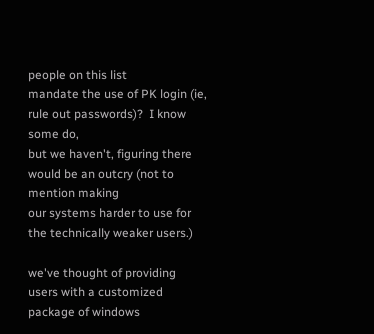people on this list
mandate the use of PK login (ie, rule out passwords)?  I know some do,
but we haven't, figuring there would be an outcry (not to mention making
our systems harder to use for the technically weaker users.)

we've thought of providing users with a customized package of windows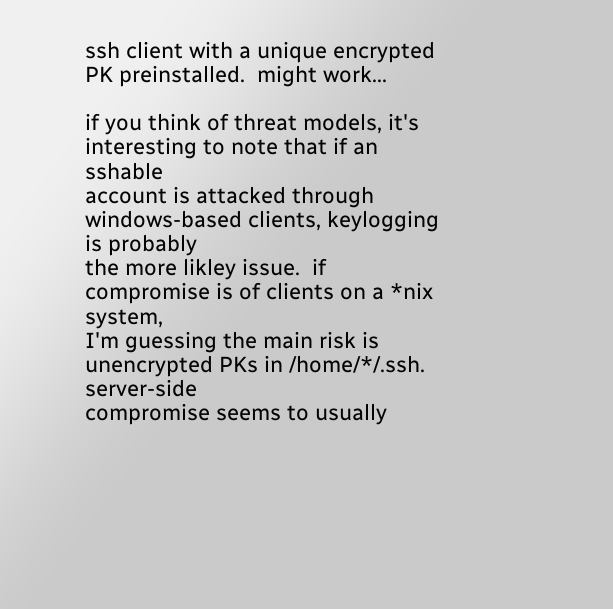ssh client with a unique encrypted PK preinstalled.  might work...

if you think of threat models, it's interesting to note that if an sshable
account is attacked through windows-based clients, keylogging is probably
the more likley issue.  if compromise is of clients on a *nix system,
I'm guessing the main risk is unencrypted PKs in /home/*/.ssh.  server-side
compromise seems to usually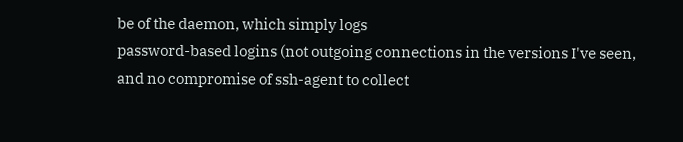be of the daemon, which simply logs
password-based logins (not outgoing connections in the versions I've seen,
and no compromise of ssh-agent to collect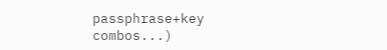passphrase+key combos...)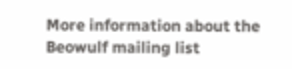More information about the Beowulf mailing list